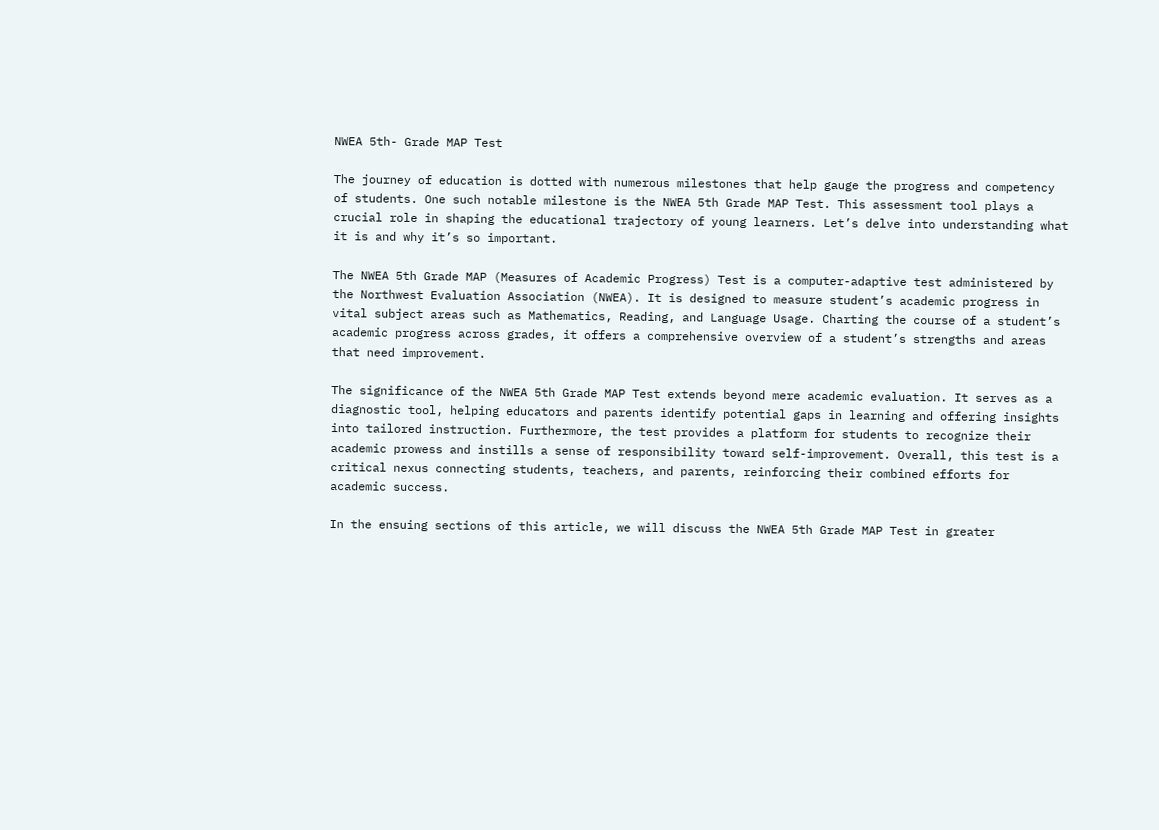NWEA 5th- Grade MAP Test

The journey of education is dotted with numerous milestones that help gauge the progress and competency of students. One such notable milestone is the NWEA 5th Grade MAP Test. This assessment tool plays a crucial role in shaping the educational trajectory of young learners. Let’s delve into understanding what it is and why it’s so important.

The NWEA 5th Grade MAP (Measures of Academic Progress) Test is a computer-adaptive test administered by the Northwest Evaluation Association (NWEA). It is designed to measure student’s academic progress in vital subject areas such as Mathematics, Reading, and Language Usage. Charting the course of a student’s academic progress across grades, it offers a comprehensive overview of a student’s strengths and areas that need improvement.

The significance of the NWEA 5th Grade MAP Test extends beyond mere academic evaluation. It serves as a diagnostic tool, helping educators and parents identify potential gaps in learning and offering insights into tailored instruction. Furthermore, the test provides a platform for students to recognize their academic prowess and instills a sense of responsibility toward self-improvement. Overall, this test is a critical nexus connecting students, teachers, and parents, reinforcing their combined efforts for academic success.

In the ensuing sections of this article, we will discuss the NWEA 5th Grade MAP Test in greater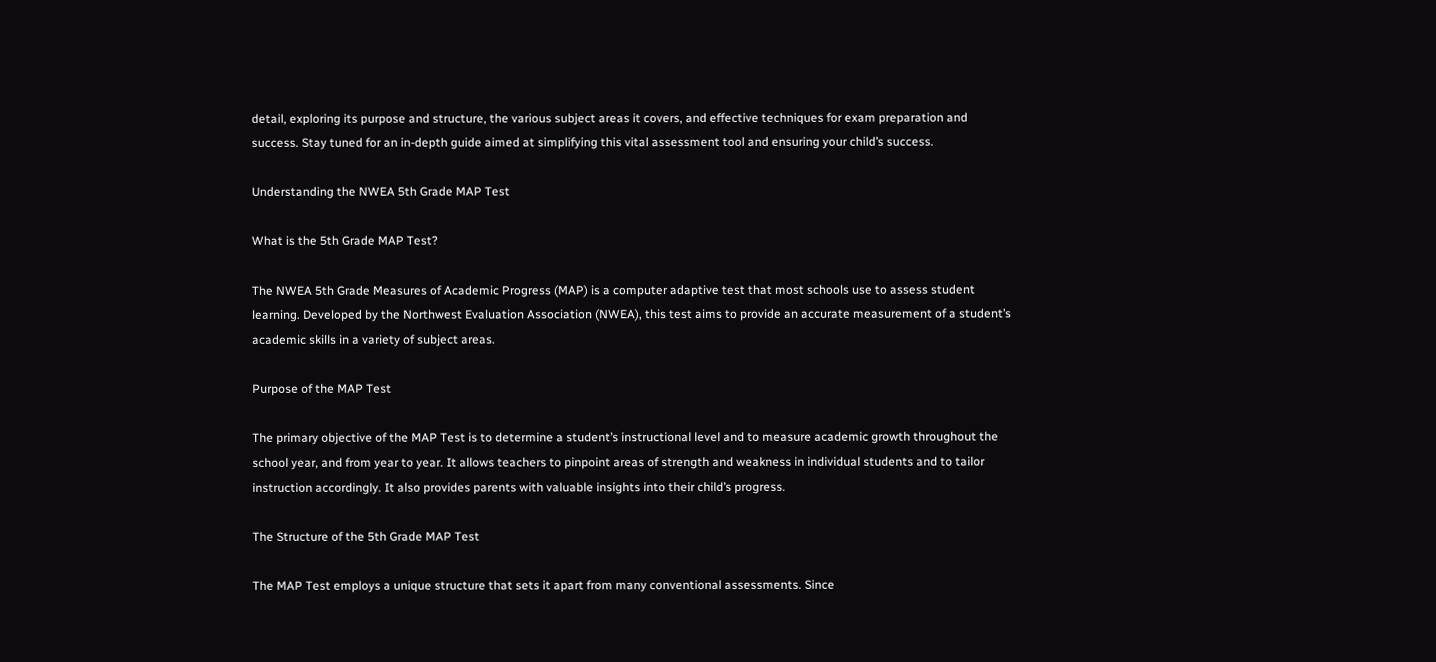detail, exploring its purpose and structure, the various subject areas it covers, and effective techniques for exam preparation and success. Stay tuned for an in-depth guide aimed at simplifying this vital assessment tool and ensuring your child’s success.

Understanding the NWEA 5th Grade MAP Test

What is the 5th Grade MAP Test?

The NWEA 5th Grade Measures of Academic Progress (MAP) is a computer adaptive test that most schools use to assess student learning. Developed by the Northwest Evaluation Association (NWEA), this test aims to provide an accurate measurement of a student’s academic skills in a variety of subject areas.

Purpose of the MAP Test

The primary objective of the MAP Test is to determine a student’s instructional level and to measure academic growth throughout the school year, and from year to year. It allows teachers to pinpoint areas of strength and weakness in individual students and to tailor instruction accordingly. It also provides parents with valuable insights into their child’s progress.

The Structure of the 5th Grade MAP Test

The MAP Test employs a unique structure that sets it apart from many conventional assessments. Since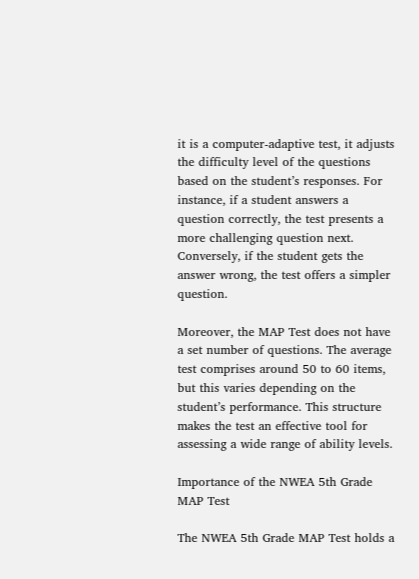it is a computer-adaptive test, it adjusts the difficulty level of the questions based on the student’s responses. For instance, if a student answers a question correctly, the test presents a more challenging question next. Conversely, if the student gets the answer wrong, the test offers a simpler question.

Moreover, the MAP Test does not have a set number of questions. The average test comprises around 50 to 60 items, but this varies depending on the student’s performance. This structure makes the test an effective tool for assessing a wide range of ability levels.

Importance of the NWEA 5th Grade MAP Test

The NWEA 5th Grade MAP Test holds a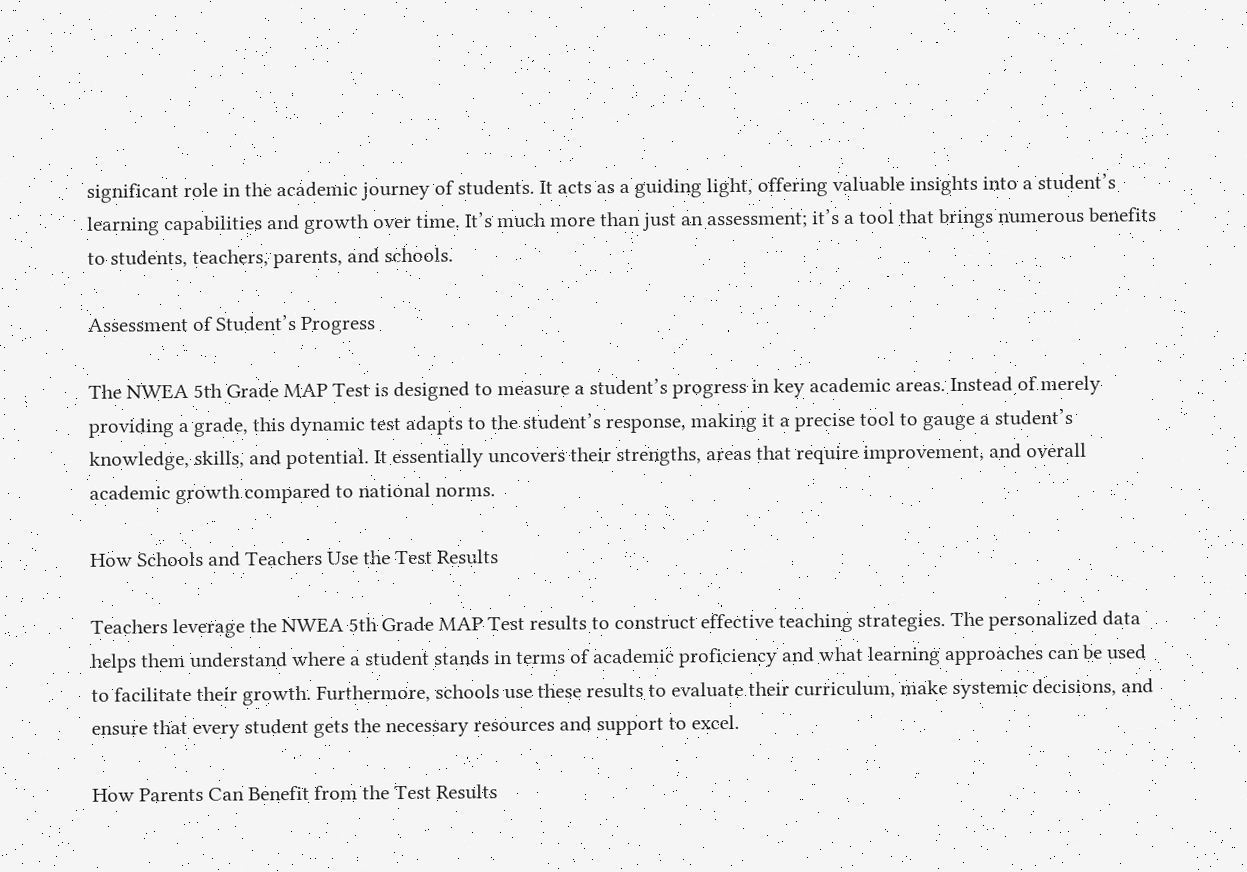significant role in the academic journey of students. It acts as a guiding light, offering valuable insights into a student’s learning capabilities and growth over time. It’s much more than just an assessment; it’s a tool that brings numerous benefits to students, teachers, parents, and schools.

Assessment of Student’s Progress

The NWEA 5th Grade MAP Test is designed to measure a student’s progress in key academic areas. Instead of merely providing a grade, this dynamic test adapts to the student’s response, making it a precise tool to gauge a student’s knowledge, skills, and potential. It essentially uncovers their strengths, areas that require improvement, and overall academic growth compared to national norms.

How Schools and Teachers Use the Test Results

Teachers leverage the NWEA 5th Grade MAP Test results to construct effective teaching strategies. The personalized data helps them understand where a student stands in terms of academic proficiency and what learning approaches can be used to facilitate their growth. Furthermore, schools use these results to evaluate their curriculum, make systemic decisions, and ensure that every student gets the necessary resources and support to excel.

How Parents Can Benefit from the Test Results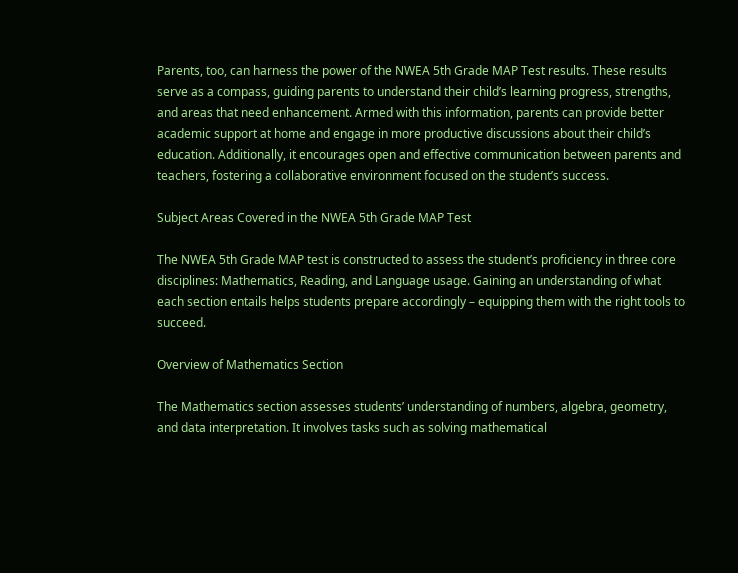Parents, too, can harness the power of the NWEA 5th Grade MAP Test results. These results serve as a compass, guiding parents to understand their child’s learning progress, strengths, and areas that need enhancement. Armed with this information, parents can provide better academic support at home and engage in more productive discussions about their child’s education. Additionally, it encourages open and effective communication between parents and teachers, fostering a collaborative environment focused on the student’s success.

Subject Areas Covered in the NWEA 5th Grade MAP Test

The NWEA 5th Grade MAP test is constructed to assess the student’s proficiency in three core disciplines: Mathematics, Reading, and Language usage. Gaining an understanding of what each section entails helps students prepare accordingly – equipping them with the right tools to succeed.

Overview of Mathematics Section

The Mathematics section assesses students’ understanding of numbers, algebra, geometry, and data interpretation. It involves tasks such as solving mathematical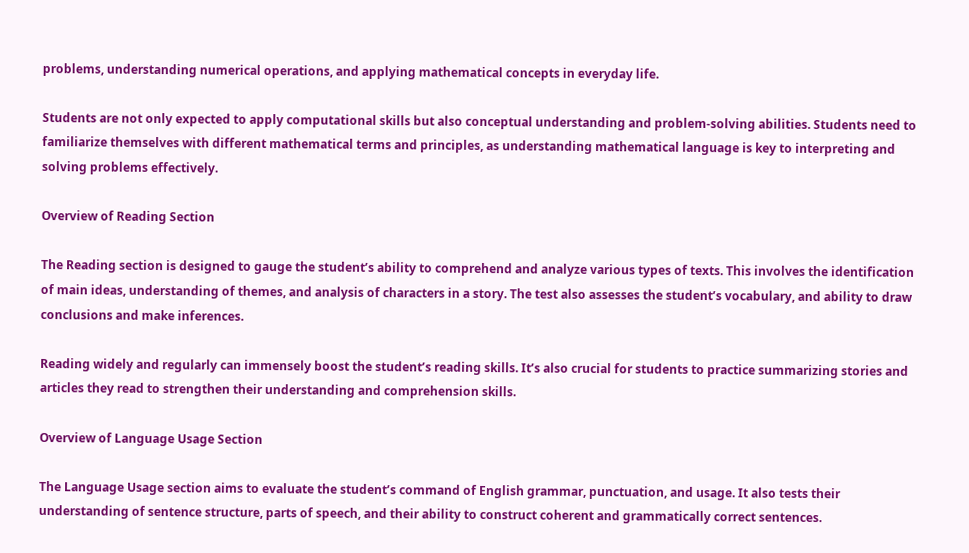problems, understanding numerical operations, and applying mathematical concepts in everyday life.

Students are not only expected to apply computational skills but also conceptual understanding and problem-solving abilities. Students need to familiarize themselves with different mathematical terms and principles, as understanding mathematical language is key to interpreting and solving problems effectively.

Overview of Reading Section

The Reading section is designed to gauge the student’s ability to comprehend and analyze various types of texts. This involves the identification of main ideas, understanding of themes, and analysis of characters in a story. The test also assesses the student’s vocabulary, and ability to draw conclusions and make inferences.

Reading widely and regularly can immensely boost the student’s reading skills. It’s also crucial for students to practice summarizing stories and articles they read to strengthen their understanding and comprehension skills.

Overview of Language Usage Section

The Language Usage section aims to evaluate the student’s command of English grammar, punctuation, and usage. It also tests their understanding of sentence structure, parts of speech, and their ability to construct coherent and grammatically correct sentences.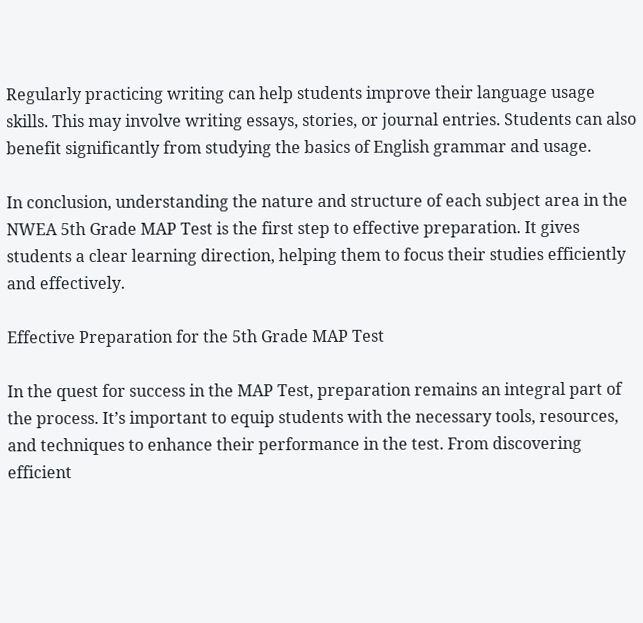Regularly practicing writing can help students improve their language usage skills. This may involve writing essays, stories, or journal entries. Students can also benefit significantly from studying the basics of English grammar and usage.

In conclusion, understanding the nature and structure of each subject area in the NWEA 5th Grade MAP Test is the first step to effective preparation. It gives students a clear learning direction, helping them to focus their studies efficiently and effectively.

Effective Preparation for the 5th Grade MAP Test

In the quest for success in the MAP Test, preparation remains an integral part of the process. It’s important to equip students with the necessary tools, resources, and techniques to enhance their performance in the test. From discovering efficient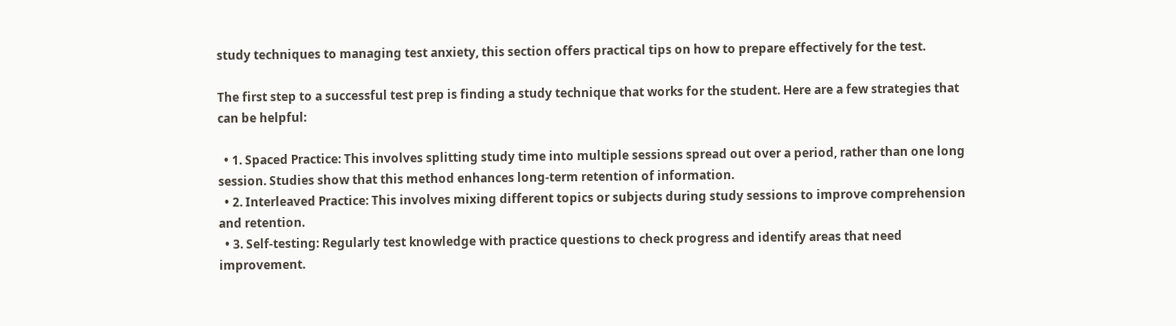study techniques to managing test anxiety, this section offers practical tips on how to prepare effectively for the test.

The first step to a successful test prep is finding a study technique that works for the student. Here are a few strategies that can be helpful:

  • 1. Spaced Practice: This involves splitting study time into multiple sessions spread out over a period, rather than one long session. Studies show that this method enhances long-term retention of information.
  • 2. Interleaved Practice: This involves mixing different topics or subjects during study sessions to improve comprehension and retention.
  • 3. Self-testing: Regularly test knowledge with practice questions to check progress and identify areas that need improvement.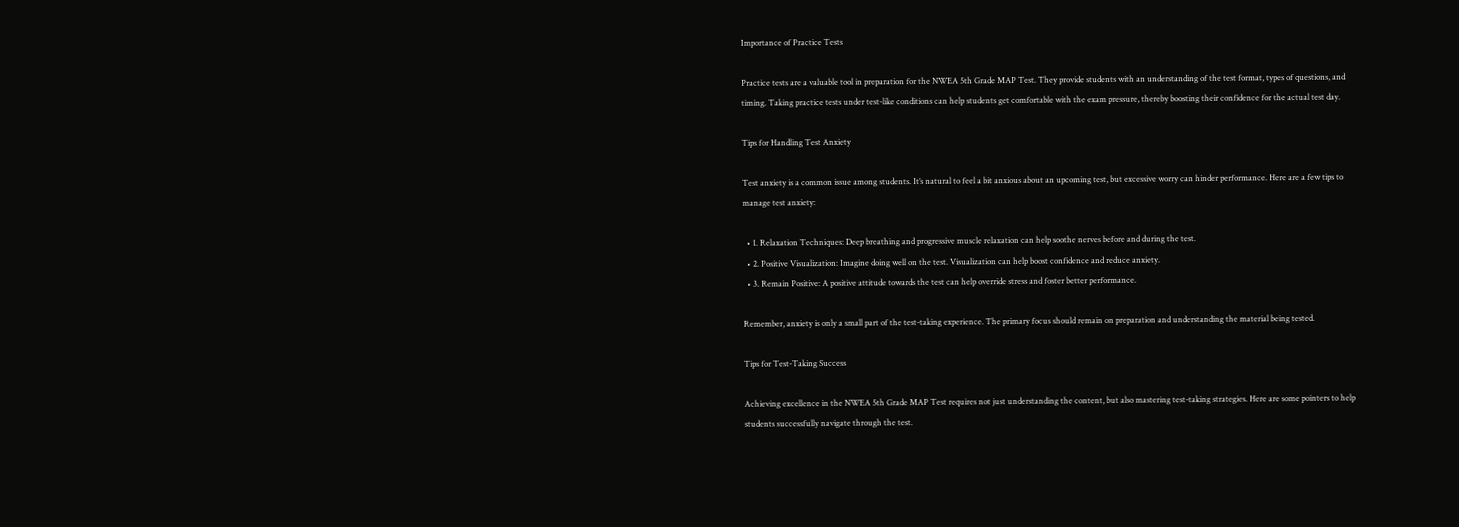Importance of Practice Tests

Practice tests are a valuable tool in preparation for the NWEA 5th Grade MAP Test. They provide students with an understanding of the test format, types of questions, and timing. Taking practice tests under test-like conditions can help students get comfortable with the exam pressure, thereby boosting their confidence for the actual test day.

Tips for Handling Test Anxiety

Test anxiety is a common issue among students. It’s natural to feel a bit anxious about an upcoming test, but excessive worry can hinder performance. Here are a few tips to manage test anxiety:

  • 1. Relaxation Techniques: Deep breathing and progressive muscle relaxation can help soothe nerves before and during the test.
  • 2. Positive Visualization: Imagine doing well on the test. Visualization can help boost confidence and reduce anxiety.
  • 3. Remain Positive: A positive attitude towards the test can help override stress and foster better performance.

Remember, anxiety is only a small part of the test-taking experience. The primary focus should remain on preparation and understanding the material being tested.

Tips for Test-Taking Success

Achieving excellence in the NWEA 5th Grade MAP Test requires not just understanding the content, but also mastering test-taking strategies. Here are some pointers to help students successfully navigate through the test.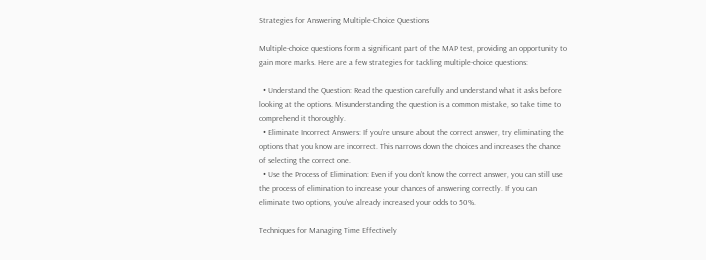Strategies for Answering Multiple-Choice Questions

Multiple-choice questions form a significant part of the MAP test, providing an opportunity to gain more marks. Here are a few strategies for tackling multiple-choice questions:

  • Understand the Question: Read the question carefully and understand what it asks before looking at the options. Misunderstanding the question is a common mistake, so take time to comprehend it thoroughly.
  • Eliminate Incorrect Answers: If you’re unsure about the correct answer, try eliminating the options that you know are incorrect. This narrows down the choices and increases the chance of selecting the correct one.
  • Use the Process of Elimination: Even if you don’t know the correct answer, you can still use the process of elimination to increase your chances of answering correctly. If you can eliminate two options, you’ve already increased your odds to 50%.

Techniques for Managing Time Effectively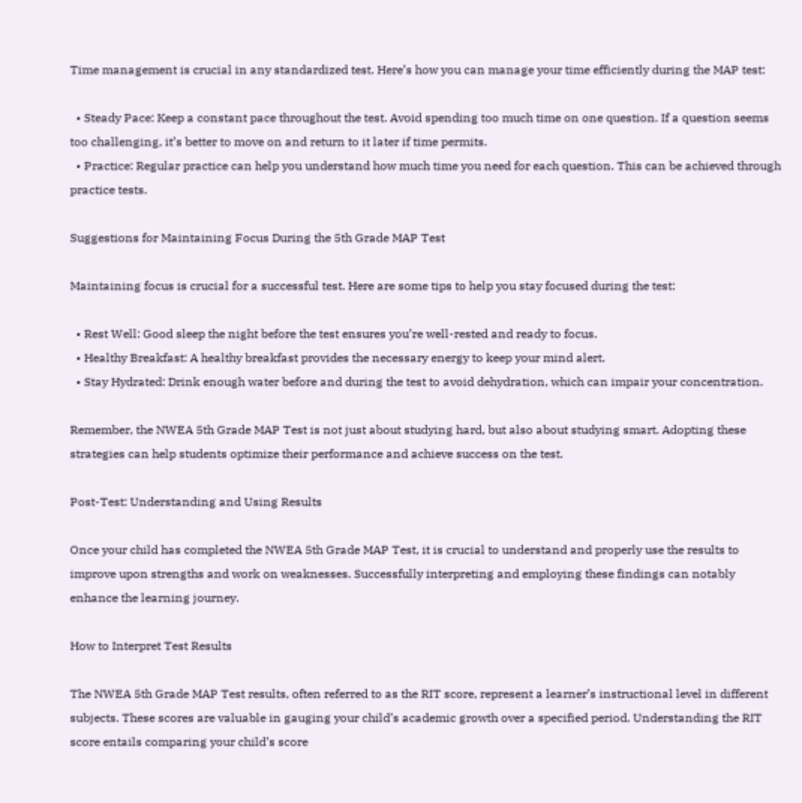Time management is crucial in any standardized test. Here’s how you can manage your time efficiently during the MAP test:

  • Steady Pace: Keep a constant pace throughout the test. Avoid spending too much time on one question. If a question seems too challenging, it’s better to move on and return to it later if time permits.
  • Practice: Regular practice can help you understand how much time you need for each question. This can be achieved through practice tests.

Suggestions for Maintaining Focus During the 5th Grade MAP Test

Maintaining focus is crucial for a successful test. Here are some tips to help you stay focused during the test:

  • Rest Well: Good sleep the night before the test ensures you’re well-rested and ready to focus.
  • Healthy Breakfast: A healthy breakfast provides the necessary energy to keep your mind alert.
  • Stay Hydrated: Drink enough water before and during the test to avoid dehydration, which can impair your concentration.

Remember, the NWEA 5th Grade MAP Test is not just about studying hard, but also about studying smart. Adopting these strategies can help students optimize their performance and achieve success on the test.

Post-Test: Understanding and Using Results

Once your child has completed the NWEA 5th Grade MAP Test, it is crucial to understand and properly use the results to improve upon strengths and work on weaknesses. Successfully interpreting and employing these findings can notably enhance the learning journey.

How to Interpret Test Results

The NWEA 5th Grade MAP Test results, often referred to as the RIT score, represent a learner’s instructional level in different subjects. These scores are valuable in gauging your child’s academic growth over a specified period. Understanding the RIT score entails comparing your child’s score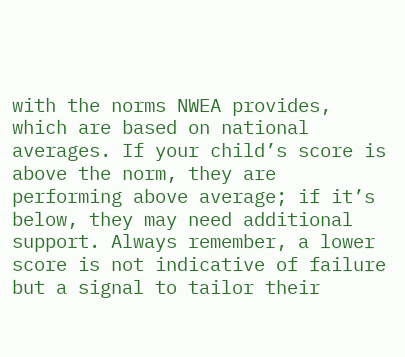with the norms NWEA provides, which are based on national averages. If your child’s score is above the norm, they are performing above average; if it’s below, they may need additional support. Always remember, a lower score is not indicative of failure but a signal to tailor their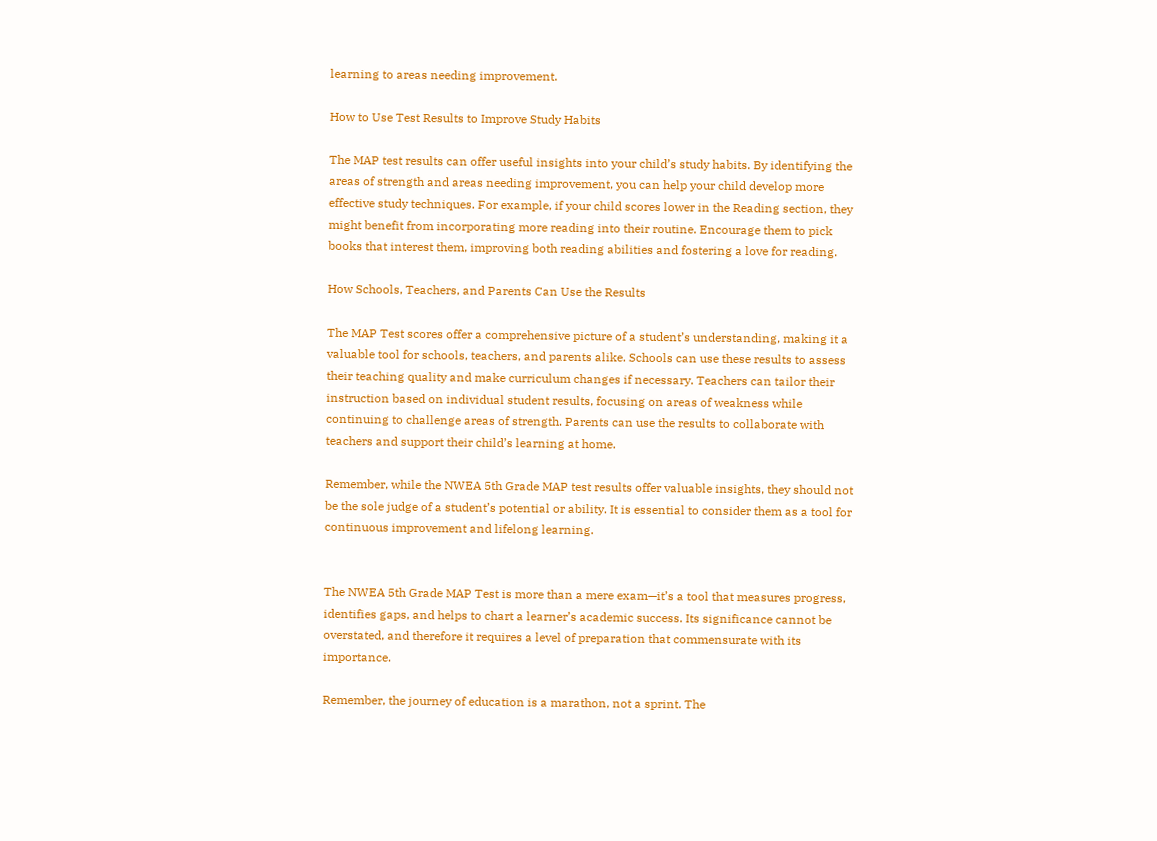learning to areas needing improvement.

How to Use Test Results to Improve Study Habits

The MAP test results can offer useful insights into your child’s study habits. By identifying the areas of strength and areas needing improvement, you can help your child develop more effective study techniques. For example, if your child scores lower in the Reading section, they might benefit from incorporating more reading into their routine. Encourage them to pick books that interest them, improving both reading abilities and fostering a love for reading.

How Schools, Teachers, and Parents Can Use the Results

The MAP Test scores offer a comprehensive picture of a student’s understanding, making it a valuable tool for schools, teachers, and parents alike. Schools can use these results to assess their teaching quality and make curriculum changes if necessary. Teachers can tailor their instruction based on individual student results, focusing on areas of weakness while continuing to challenge areas of strength. Parents can use the results to collaborate with teachers and support their child’s learning at home.

Remember, while the NWEA 5th Grade MAP test results offer valuable insights, they should not be the sole judge of a student’s potential or ability. It is essential to consider them as a tool for continuous improvement and lifelong learning.


The NWEA 5th Grade MAP Test is more than a mere exam—it’s a tool that measures progress, identifies gaps, and helps to chart a learner’s academic success. Its significance cannot be overstated, and therefore it requires a level of preparation that commensurate with its importance.

Remember, the journey of education is a marathon, not a sprint. The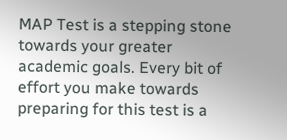MAP Test is a stepping stone towards your greater academic goals. Every bit of effort you make towards preparing for this test is a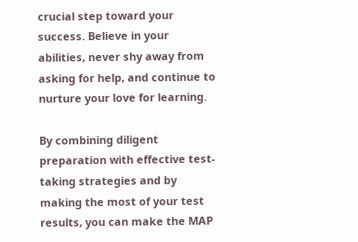crucial step toward your success. Believe in your abilities, never shy away from asking for help, and continue to nurture your love for learning.

By combining diligent preparation with effective test-taking strategies and by making the most of your test results, you can make the MAP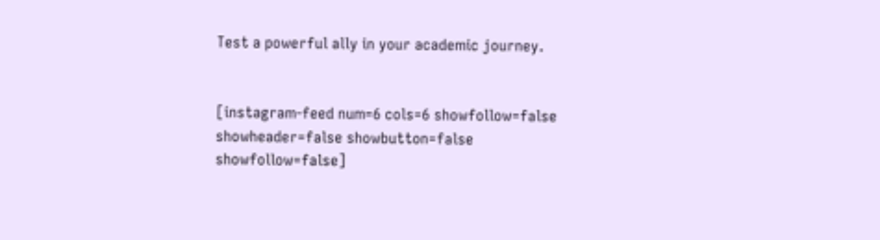Test a powerful ally in your academic journey.


[instagram-feed num=6 cols=6 showfollow=false showheader=false showbutton=false showfollow=false]